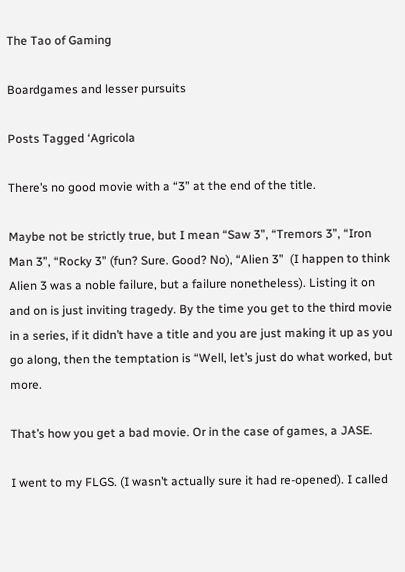The Tao of Gaming

Boardgames and lesser pursuits

Posts Tagged ‘Agricola

There’s no good movie with a “3” at the end of the title.

Maybe not be strictly true, but I mean “Saw 3”, “Tremors 3”, “Iron Man 3”, “Rocky 3” (fun? Sure. Good? No), “Alien 3”  (I happen to think Alien 3 was a noble failure, but a failure nonetheless). Listing it on and on is just inviting tragedy. By the time you get to the third movie in a series, if it didn’t have a title and you are just making it up as you go along, then the temptation is “Well, let’s just do what worked, but more.

That’s how you get a bad movie. Or in the case of games, a JASE.

I went to my FLGS. (I wasn’t actually sure it had re-opened). I called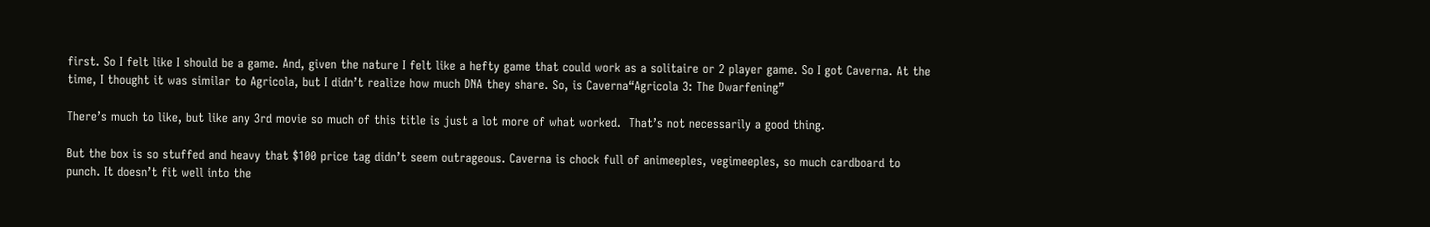first. So I felt like I should be a game. And, given the nature I felt like a hefty game that could work as a solitaire or 2 player game. So I got Caverna. At the time, I thought it was similar to Agricola, but I didn’t realize how much DNA they share. So, is Caverna“Agricola 3: The Dwarfening”

There’s much to like, but like any 3rd movie so much of this title is just a lot more of what worked.  That’s not necessarily a good thing.

But the box is so stuffed and heavy that $100 price tag didn’t seem outrageous. Caverna is chock full of animeeples, vegimeeples, so much cardboard to punch. It doesn’t fit well into the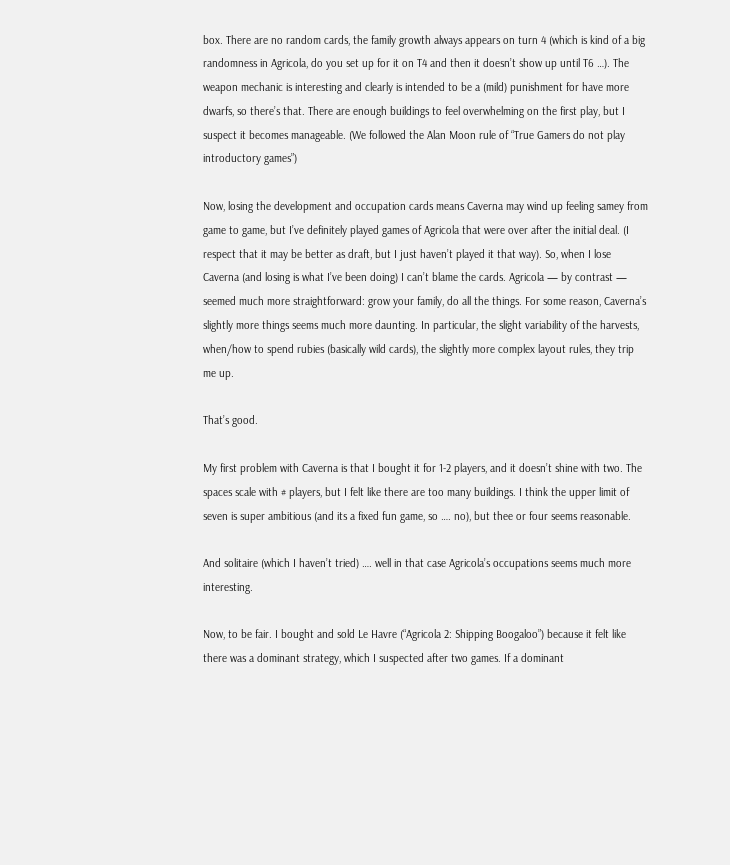box. There are no random cards, the family growth always appears on turn 4 (which is kind of a big randomness in Agricola, do you set up for it on T4 and then it doesn’t show up until T6 …). The weapon mechanic is interesting and clearly is intended to be a (mild) punishment for have more dwarfs, so there’s that. There are enough buildings to feel overwhelming on the first play, but I suspect it becomes manageable. (We followed the Alan Moon rule of “True Gamers do not play introductory games”)

Now, losing the development and occupation cards means Caverna may wind up feeling samey from game to game, but I’ve definitely played games of Agricola that were over after the initial deal. (I respect that it may be better as draft, but I just haven’t played it that way). So, when I lose Caverna (and losing is what I’ve been doing) I can’t blame the cards. Agricola — by contrast — seemed much more straightforward: grow your family, do all the things. For some reason, Caverna’s slightly more things seems much more daunting. In particular, the slight variability of the harvests, when/how to spend rubies (basically wild cards), the slightly more complex layout rules, they trip me up.

That’s good.

My first problem with Caverna is that I bought it for 1-2 players, and it doesn’t shine with two. The spaces scale with # players, but I felt like there are too many buildings. I think the upper limit of seven is super ambitious (and its a fixed fun game, so …. no), but thee or four seems reasonable.

And solitaire (which I haven’t tried) …. well in that case Agricola’s occupations seems much more interesting.

Now, to be fair. I bought and sold Le Havre (“Agricola 2: Shipping Boogaloo”) because it felt like there was a dominant strategy, which I suspected after two games. If a dominant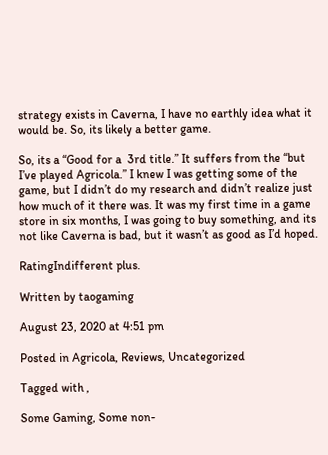strategy exists in Caverna, I have no earthly idea what it would be. So, its likely a better game.

So, its a “Good for a  3rd title.” It suffers from the “but I’ve played Agricola.” I knew I was getting some of the game, but I didn’t do my research and didn’t realize just how much of it there was. It was my first time in a game store in six months, I was going to buy something, and its not like Caverna is bad, but it wasn’t as good as I’d hoped.

RatingIndifferent plus.

Written by taogaming

August 23, 2020 at 4:51 pm

Posted in Agricola, Reviews, Uncategorized

Tagged with ,

Some Gaming, Some non-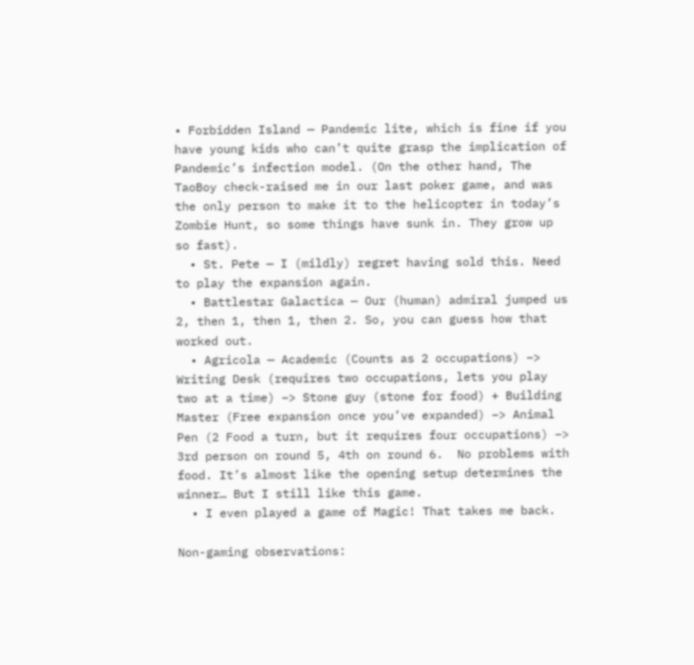• Forbidden Island — Pandemic lite, which is fine if you have young kids who can’t quite grasp the implication of Pandemic’s infection model. (On the other hand, The TaoBoy check-raised me in our last poker game, and was the only person to make it to the helicopter in today’s Zombie Hunt, so some things have sunk in. They grow up so fast).
  • St. Pete — I (mildly) regret having sold this. Need to play the expansion again.
  • Battlestar Galactica — Our (human) admiral jumped us 2, then 1, then 1, then 2. So, you can guess how that worked out.
  • Agricola — Academic (Counts as 2 occupations) –> Writing Desk (requires two occupations, lets you play two at a time) –> Stone guy (stone for food) + Building Master (Free expansion once you’ve expanded) –> Animal Pen (2 Food a turn, but it requires four occupations) –> 3rd person on round 5, 4th on round 6.  No problems with food. It’s almost like the opening setup determines the winner… But I still like this game.
  • I even played a game of Magic! That takes me back.

Non-gaming observations: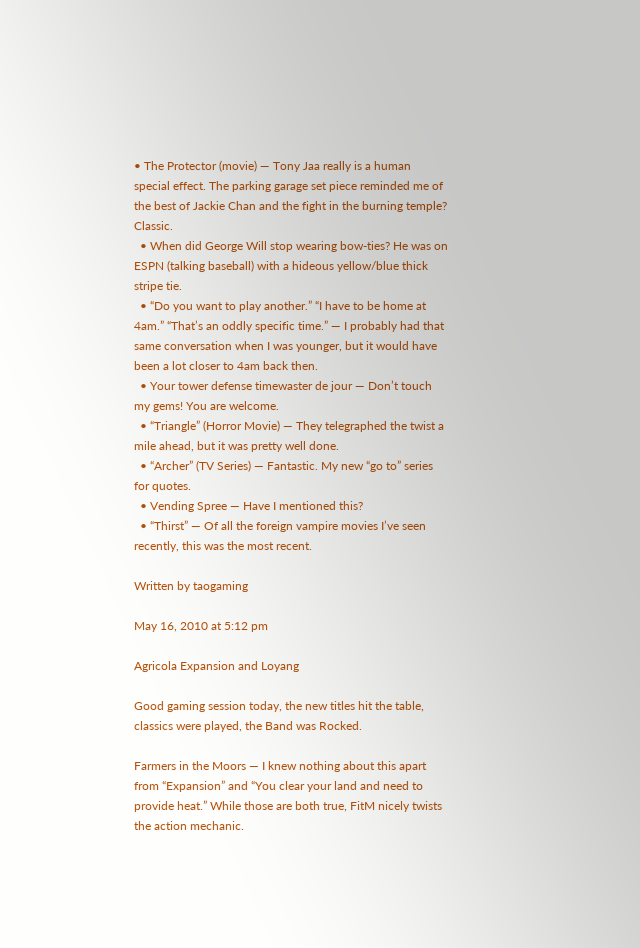• The Protector (movie) — Tony Jaa really is a human special effect. The parking garage set piece reminded me of the best of Jackie Chan and the fight in the burning temple? Classic.
  • When did George Will stop wearing bow-ties? He was on ESPN (talking baseball) with a hideous yellow/blue thick stripe tie.
  • “Do you want to play another.” “I have to be home at 4am.” “That’s an oddly specific time.” — I probably had that same conversation when I was younger, but it would have been a lot closer to 4am back then.
  • Your tower defense timewaster de jour — Don’t touch my gems! You are welcome.
  • “Triangle” (Horror Movie) — They telegraphed the twist a mile ahead, but it was pretty well done.
  • “Archer” (TV Series) — Fantastic. My new “go to” series for quotes.
  • Vending Spree — Have I mentioned this?
  • “Thirst” — Of all the foreign vampire movies I’ve seen recently, this was the most recent.

Written by taogaming

May 16, 2010 at 5:12 pm

Agricola Expansion and Loyang

Good gaming session today, the new titles hit the table, classics were played, the Band was Rocked.

Farmers in the Moors — I knew nothing about this apart from “Expansion” and “You clear your land and need to provide heat.” While those are both true, FitM nicely twists the action mechanic.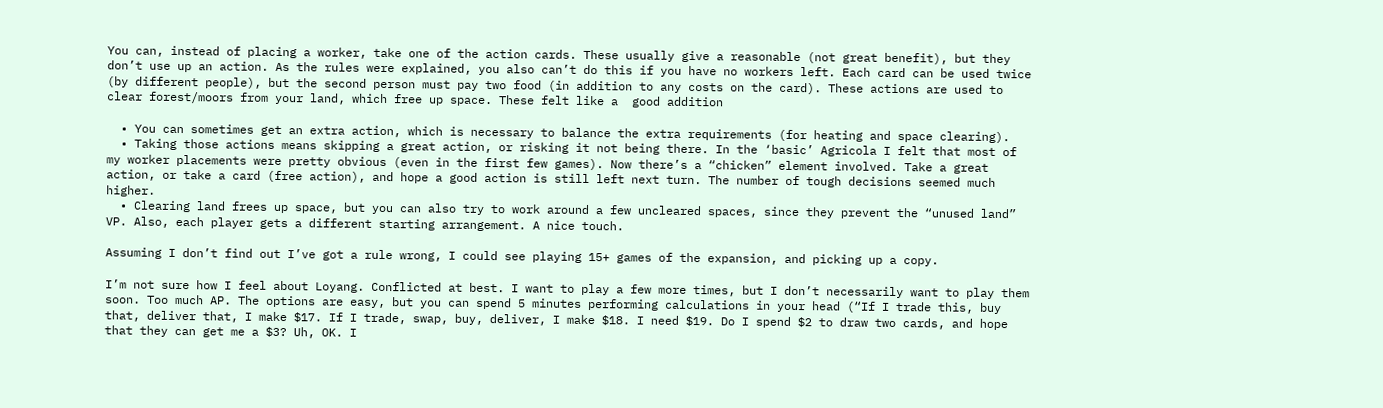You can, instead of placing a worker, take one of the action cards. These usually give a reasonable (not great benefit), but they don’t use up an action. As the rules were explained, you also can’t do this if you have no workers left. Each card can be used twice (by different people), but the second person must pay two food (in addition to any costs on the card). These actions are used to clear forest/moors from your land, which free up space. These felt like a  good addition

  • You can sometimes get an extra action, which is necessary to balance the extra requirements (for heating and space clearing).
  • Taking those actions means skipping a great action, or risking it not being there. In the ‘basic’ Agricola I felt that most of my worker placements were pretty obvious (even in the first few games). Now there’s a “chicken” element involved. Take a great action, or take a card (free action), and hope a good action is still left next turn. The number of tough decisions seemed much higher.
  • Clearing land frees up space, but you can also try to work around a few uncleared spaces, since they prevent the “unused land” VP. Also, each player gets a different starting arrangement. A nice touch.

Assuming I don’t find out I’ve got a rule wrong, I could see playing 15+ games of the expansion, and picking up a copy.

I’m not sure how I feel about Loyang. Conflicted at best. I want to play a few more times, but I don’t necessarily want to play them soon. Too much AP. The options are easy, but you can spend 5 minutes performing calculations in your head (“If I trade this, buy that, deliver that, I make $17. If I trade, swap, buy, deliver, I make $18. I need $19. Do I spend $2 to draw two cards, and hope that they can get me a $3? Uh, OK. I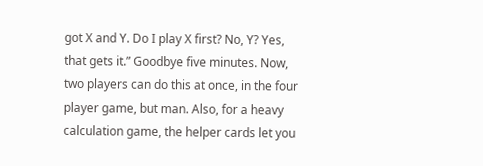got X and Y. Do I play X first? No, Y? Yes, that gets it.” Goodbye five minutes. Now, two players can do this at once, in the four player game, but man. Also, for a heavy calculation game, the helper cards let you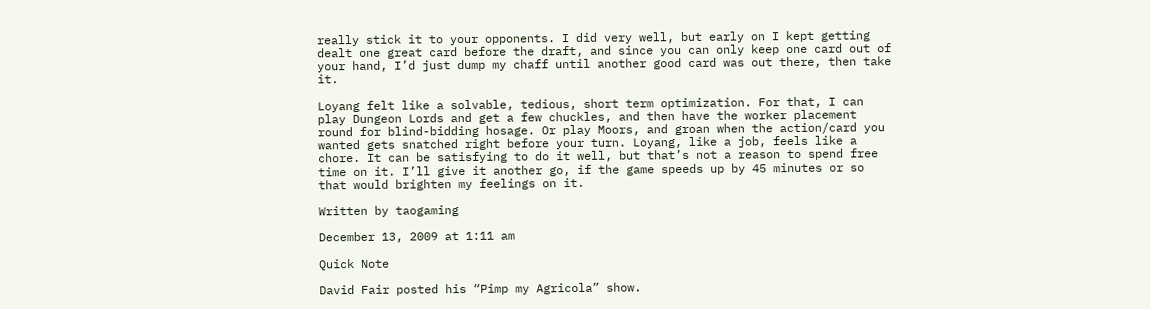really stick it to your opponents. I did very well, but early on I kept getting dealt one great card before the draft, and since you can only keep one card out of your hand, I’d just dump my chaff until another good card was out there, then take it.

Loyang felt like a solvable, tedious, short term optimization. For that, I can play Dungeon Lords and get a few chuckles, and then have the worker placement round for blind-bidding hosage. Or play Moors, and groan when the action/card you wanted gets snatched right before your turn. Loyang, like a job, feels like a chore. It can be satisfying to do it well, but that’s not a reason to spend free time on it. I’ll give it another go, if the game speeds up by 45 minutes or so that would brighten my feelings on it.

Written by taogaming

December 13, 2009 at 1:11 am

Quick Note

David Fair posted his “Pimp my Agricola” show.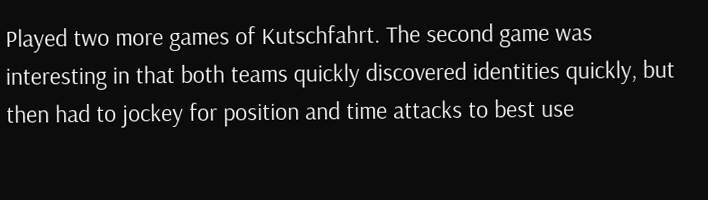Played two more games of Kutschfahrt. The second game was interesting in that both teams quickly discovered identities quickly, but then had to jockey for position and time attacks to best use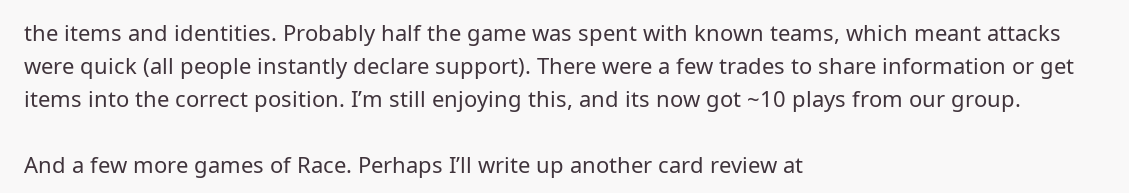the items and identities. Probably half the game was spent with known teams, which meant attacks were quick (all people instantly declare support). There were a few trades to share information or get items into the correct position. I’m still enjoying this, and its now got ~10 plays from our group.

And a few more games of Race. Perhaps I’ll write up another card review at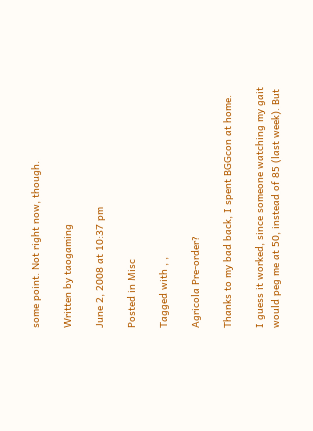some point. Not right now, though.

Written by taogaming

June 2, 2008 at 10:37 pm

Posted in Misc

Tagged with , ,

Agricola Pre-order?

Thanks to my bad back, I spent BGGcon at home.

I guess it worked, since someone watching my gait would peg me at 50, instead of 85 (last week). But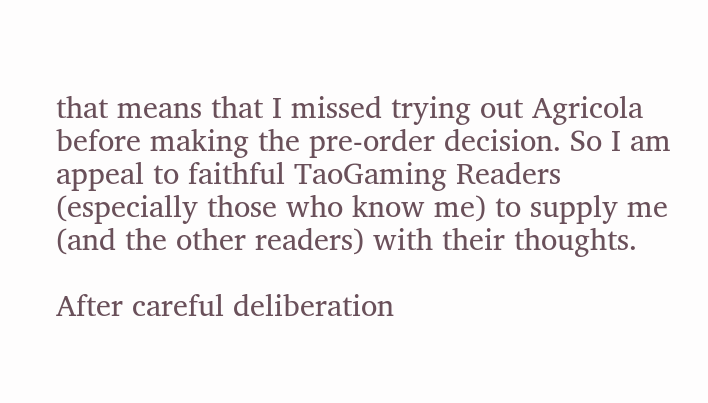that means that I missed trying out Agricola before making the pre-order decision. So I am appeal to faithful TaoGaming Readers (especially those who know me) to supply me (and the other readers) with their thoughts.

After careful deliberation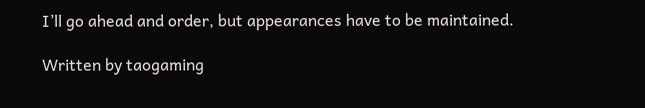I’ll go ahead and order, but appearances have to be maintained.

Written by taogaming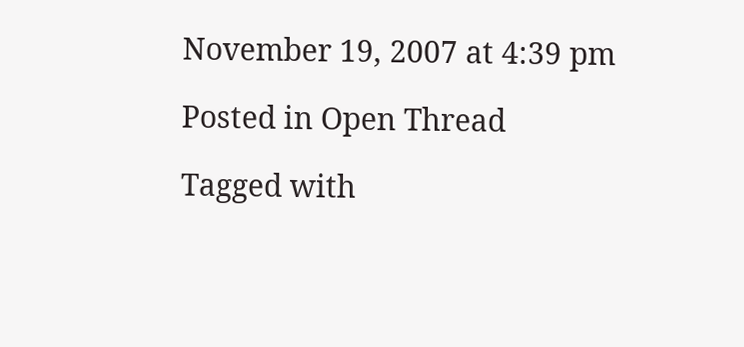November 19, 2007 at 4:39 pm

Posted in Open Thread

Tagged with